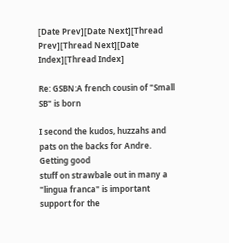[Date Prev][Date Next][Thread Prev][Thread Next][Date Index][Thread Index]

Re: GSBN:A french cousin of "Small SB" is born

I second the kudos, huzzahs and pats on the backs for Andre.  Getting good
stuff on strawbale out in many a "lingua franca" is important support for the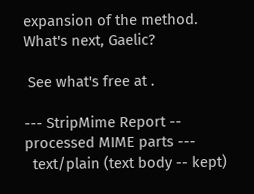expansion of the method.  What's next, Gaelic?

 See what's free at .

--- StripMime Report -- processed MIME parts ---
  text/plain (text body -- kept)